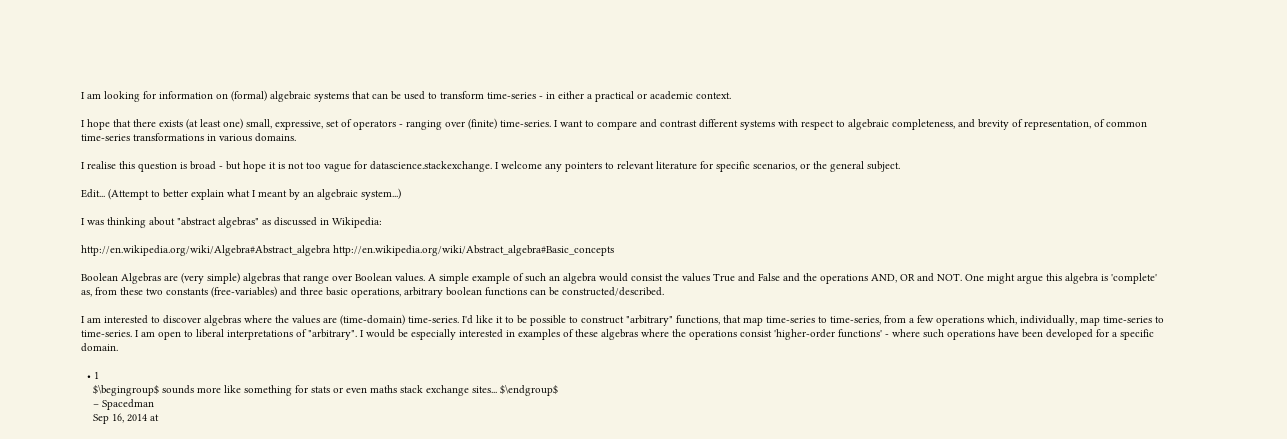I am looking for information on (formal) algebraic systems that can be used to transform time-series - in either a practical or academic context.

I hope that there exists (at least one) small, expressive, set of operators - ranging over (finite) time-series. I want to compare and contrast different systems with respect to algebraic completeness, and brevity of representation, of common time-series transformations in various domains.

I realise this question is broad - but hope it is not too vague for datascience.stackexchange. I welcome any pointers to relevant literature for specific scenarios, or the general subject.

Edit... (Attempt to better explain what I meant by an algebraic system...)

I was thinking about "abstract algebras" as discussed in Wikipedia:

http://en.wikipedia.org/wiki/Algebra#Abstract_algebra http://en.wikipedia.org/wiki/Abstract_algebra#Basic_concepts

Boolean Algebras are (very simple) algebras that range over Boolean values. A simple example of such an algebra would consist the values True and False and the operations AND, OR and NOT. One might argue this algebra is 'complete' as, from these two constants (free-variables) and three basic operations, arbitrary boolean functions can be constructed/described.

I am interested to discover algebras where the values are (time-domain) time-series. I'd like it to be possible to construct "arbitrary" functions, that map time-series to time-series, from a few operations which, individually, map time-series to time-series. I am open to liberal interpretations of "arbitrary". I would be especially interested in examples of these algebras where the operations consist 'higher-order functions' - where such operations have been developed for a specific domain.

  • 1
    $\begingroup$ sounds more like something for stats or even maths stack exchange sites... $\endgroup$
    – Spacedman
    Sep 16, 2014 at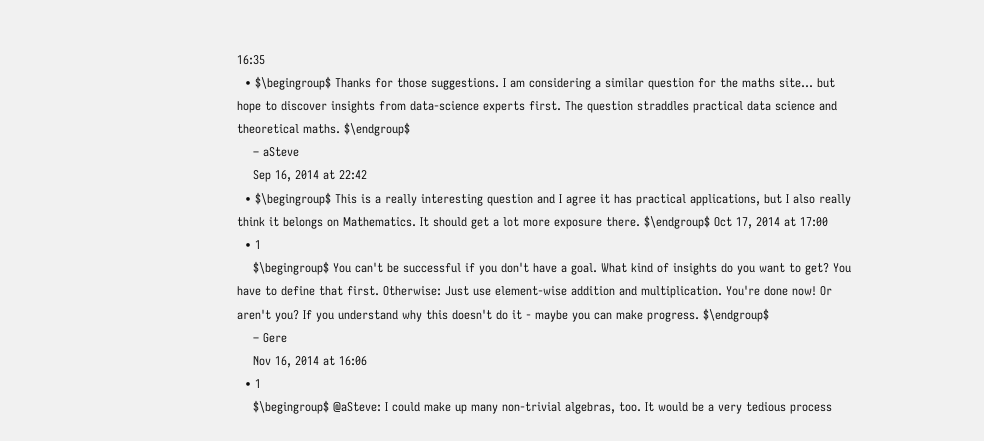16:35
  • $\begingroup$ Thanks for those suggestions. I am considering a similar question for the maths site... but hope to discover insights from data-science experts first. The question straddles practical data science and theoretical maths. $\endgroup$
    – aSteve
    Sep 16, 2014 at 22:42
  • $\begingroup$ This is a really interesting question and I agree it has practical applications, but I also really think it belongs on Mathematics. It should get a lot more exposure there. $\endgroup$ Oct 17, 2014 at 17:00
  • 1
    $\begingroup$ You can't be successful if you don't have a goal. What kind of insights do you want to get? You have to define that first. Otherwise: Just use element-wise addition and multiplication. You're done now! Or aren't you? If you understand why this doesn't do it - maybe you can make progress. $\endgroup$
    – Gere
    Nov 16, 2014 at 16:06
  • 1
    $\begingroup$ @aSteve: I could make up many non-trivial algebras, too. It would be a very tedious process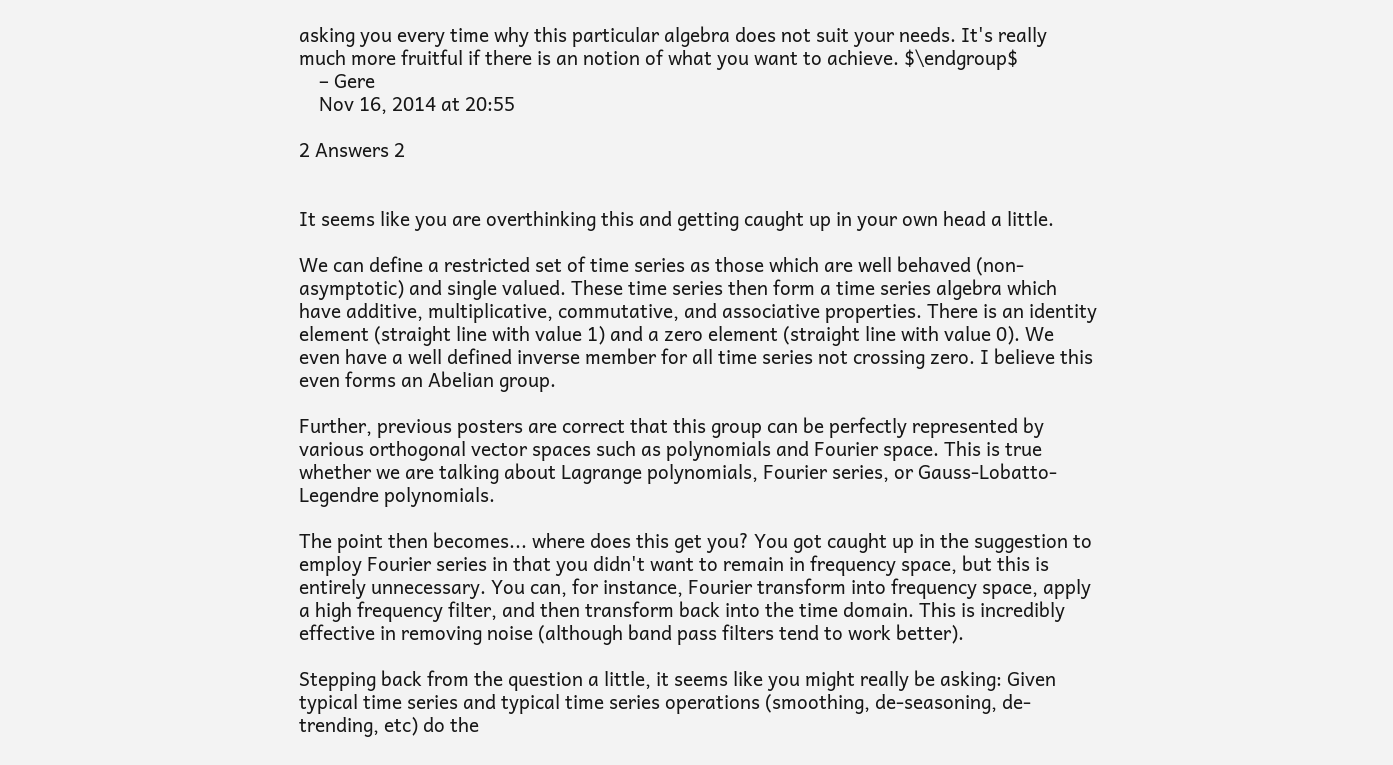asking you every time why this particular algebra does not suit your needs. It's really much more fruitful if there is an notion of what you want to achieve. $\endgroup$
    – Gere
    Nov 16, 2014 at 20:55

2 Answers 2


It seems like you are overthinking this and getting caught up in your own head a little.

We can define a restricted set of time series as those which are well behaved (non-asymptotic) and single valued. These time series then form a time series algebra which have additive, multiplicative, commutative, and associative properties. There is an identity element (straight line with value 1) and a zero element (straight line with value 0). We even have a well defined inverse member for all time series not crossing zero. I believe this even forms an Abelian group.

Further, previous posters are correct that this group can be perfectly represented by various orthogonal vector spaces such as polynomials and Fourier space. This is true whether we are talking about Lagrange polynomials, Fourier series, or Gauss-Lobatto-Legendre polynomials.

The point then becomes... where does this get you? You got caught up in the suggestion to employ Fourier series in that you didn't want to remain in frequency space, but this is entirely unnecessary. You can, for instance, Fourier transform into frequency space, apply a high frequency filter, and then transform back into the time domain. This is incredibly effective in removing noise (although band pass filters tend to work better).

Stepping back from the question a little, it seems like you might really be asking: Given typical time series and typical time series operations (smoothing, de-seasoning, de-trending, etc) do the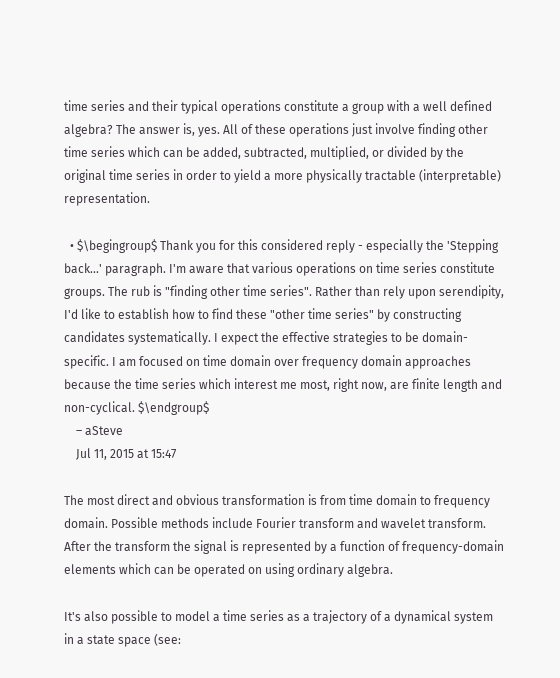time series and their typical operations constitute a group with a well defined algebra? The answer is, yes. All of these operations just involve finding other time series which can be added, subtracted, multiplied, or divided by the original time series in order to yield a more physically tractable (interpretable) representation.

  • $\begingroup$ Thank you for this considered reply - especially the 'Stepping back...' paragraph. I'm aware that various operations on time series constitute groups. The rub is "finding other time series". Rather than rely upon serendipity, I'd like to establish how to find these "other time series" by constructing candidates systematically. I expect the effective strategies to be domain-specific. I am focused on time domain over frequency domain approaches because the time series which interest me most, right now, are finite length and non-cyclical. $\endgroup$
    – aSteve
    Jul 11, 2015 at 15:47

The most direct and obvious transformation is from time domain to frequency domain. Possible methods include Fourier transform and wavelet transform. After the transform the signal is represented by a function of frequency-domain elements which can be operated on using ordinary algebra.

It's also possible to model a time series as a trajectory of a dynamical system in a state space (see: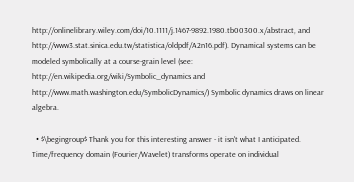http://onlinelibrary.wiley.com/doi/10.1111/j.1467-9892.1980.tb00300.x/abstract, and http://www3.stat.sinica.edu.tw/statistica/oldpdf/A2n16.pdf). Dynamical systems can be modeled symbolically at a course-grain level (see: http://en.wikipedia.org/wiki/Symbolic_dynamics and http://www.math.washington.edu/SymbolicDynamics/) Symbolic dynamics draws on linear algebra.

  • $\begingroup$ Thank you for this interesting answer - it isn't what I anticipated. Time/frequency domain (Fourier/Wavelet) transforms operate on individual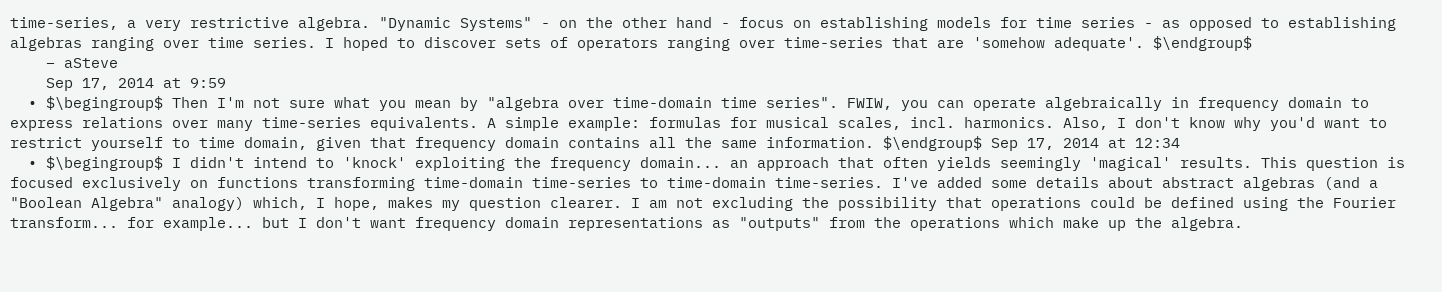time-series, a very restrictive algebra. "Dynamic Systems" - on the other hand - focus on establishing models for time series - as opposed to establishing algebras ranging over time series. I hoped to discover sets of operators ranging over time-series that are 'somehow adequate'. $\endgroup$
    – aSteve
    Sep 17, 2014 at 9:59
  • $\begingroup$ Then I'm not sure what you mean by "algebra over time-domain time series". FWIW, you can operate algebraically in frequency domain to express relations over many time-series equivalents. A simple example: formulas for musical scales, incl. harmonics. Also, I don't know why you'd want to restrict yourself to time domain, given that frequency domain contains all the same information. $\endgroup$ Sep 17, 2014 at 12:34
  • $\begingroup$ I didn't intend to 'knock' exploiting the frequency domain... an approach that often yields seemingly 'magical' results. This question is focused exclusively on functions transforming time-domain time-series to time-domain time-series. I've added some details about abstract algebras (and a "Boolean Algebra" analogy) which, I hope, makes my question clearer. I am not excluding the possibility that operations could be defined using the Fourier transform... for example... but I don't want frequency domain representations as "outputs" from the operations which make up the algebra.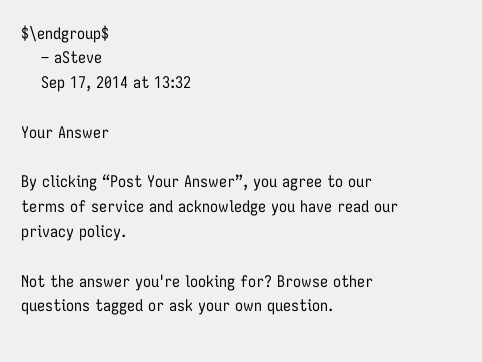$\endgroup$
    – aSteve
    Sep 17, 2014 at 13:32

Your Answer

By clicking “Post Your Answer”, you agree to our terms of service and acknowledge you have read our privacy policy.

Not the answer you're looking for? Browse other questions tagged or ask your own question.